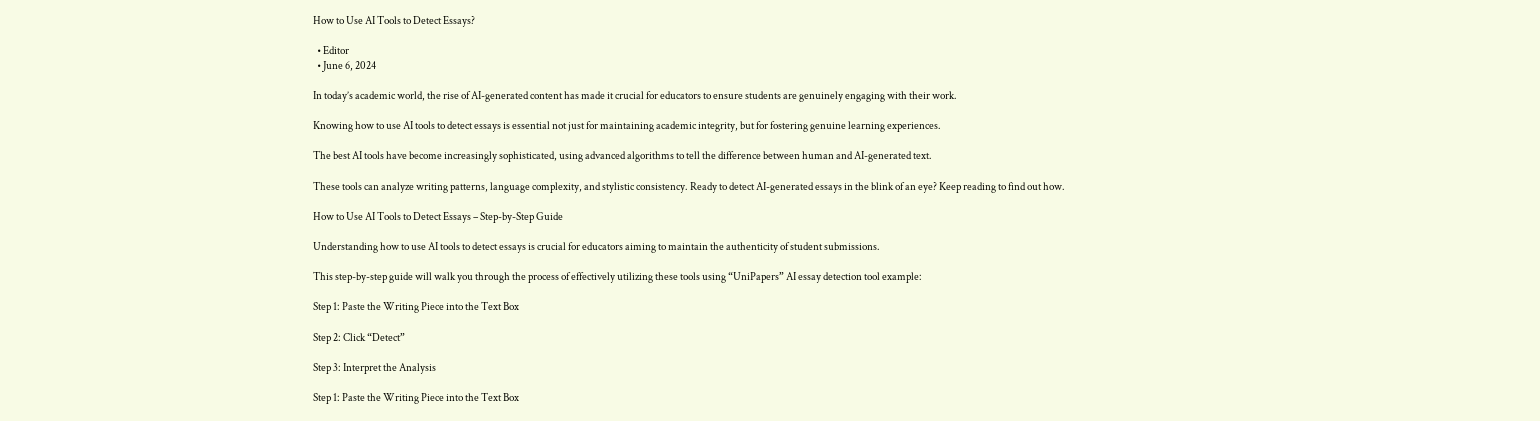How to Use AI Tools to Detect Essays?

  • Editor
  • June 6, 2024

In today’s academic world, the rise of AI-generated content has made it crucial for educators to ensure students are genuinely engaging with their work.

Knowing how to use AI tools to detect essays is essential not just for maintaining academic integrity, but for fostering genuine learning experiences.

The best AI tools have become increasingly sophisticated, using advanced algorithms to tell the difference between human and AI-generated text.

These tools can analyze writing patterns, language complexity, and stylistic consistency. Ready to detect AI-generated essays in the blink of an eye? Keep reading to find out how.

How to Use AI Tools to Detect Essays – Step-by-Step Guide

Understanding how to use AI tools to detect essays is crucial for educators aiming to maintain the authenticity of student submissions.

This step-by-step guide will walk you through the process of effectively utilizing these tools using “UniPapers” AI essay detection tool example:

Step 1: Paste the Writing Piece into the Text Box

Step 2: Click “Detect”

Step 3: Interpret the Analysis

Step 1: Paste the Writing Piece into the Text Box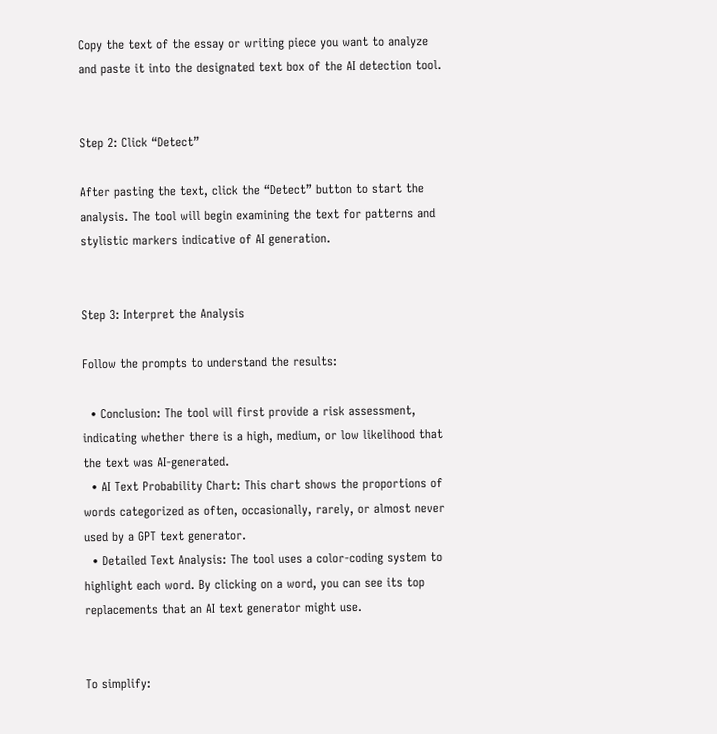Copy the text of the essay or writing piece you want to analyze and paste it into the designated text box of the AI detection tool.


Step 2: Click “Detect”

After pasting the text, click the “Detect” button to start the analysis. The tool will begin examining the text for patterns and stylistic markers indicative of AI generation.


Step 3: Interpret the Analysis

Follow the prompts to understand the results:

  • Conclusion: The tool will first provide a risk assessment, indicating whether there is a high, medium, or low likelihood that the text was AI-generated.
  • AI Text Probability Chart: This chart shows the proportions of words categorized as often, occasionally, rarely, or almost never used by a GPT text generator.
  • Detailed Text Analysis: The tool uses a color-coding system to highlight each word. By clicking on a word, you can see its top replacements that an AI text generator might use.


To simplify: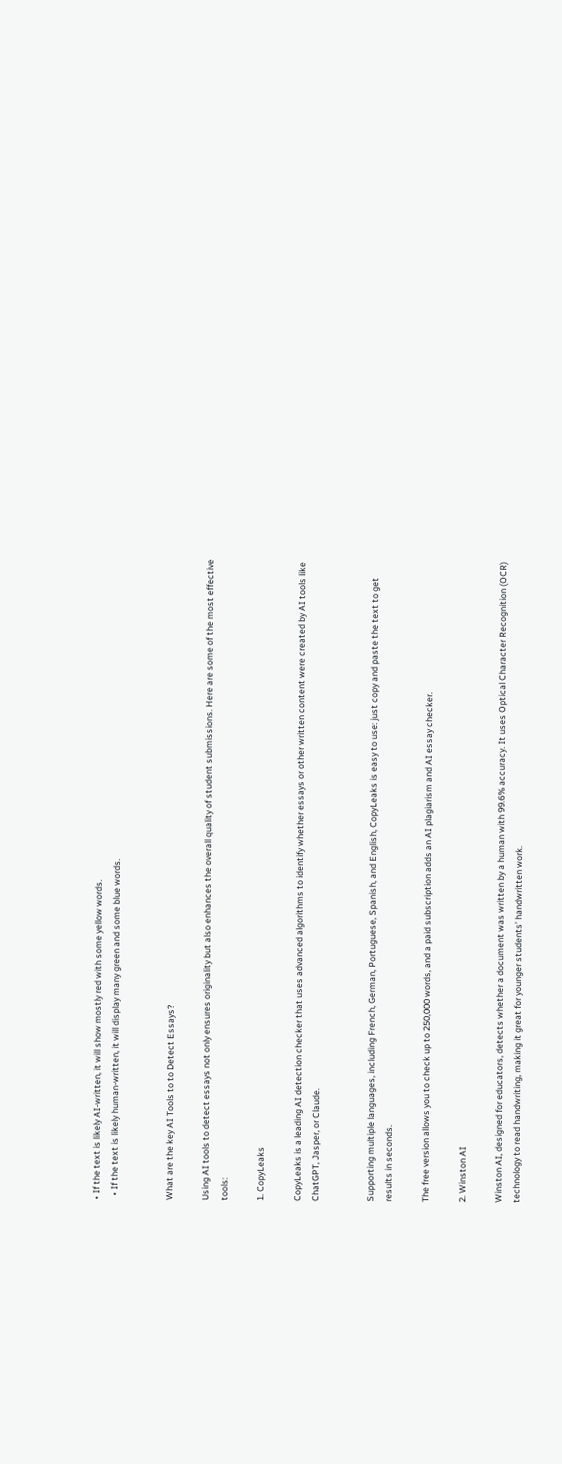• If the text is likely AI-written, it will show mostly red with some yellow words.
  • If the text is likely human-written, it will display many green and some blue words.


What are the key AI Tools to to Detect Essays?

Using AI tools to detect essays not only ensures originality but also enhances the overall quality of student submissions. Here are some of the most effective tools:

1. CopyLeaks

CopyLeaks is a leading AI detection checker that uses advanced algorithms to identify whether essays or other written content were created by AI tools like ChatGPT, Jasper, or Claude.


Supporting multiple languages, including French, German, Portuguese, Spanish, and English, CopyLeaks is easy to use: just copy and paste the text to get results in seconds.

The free version allows you to check up to 250,000 words, and a paid subscription adds an AI plagiarism and AI essay checker.

2. Winston AI

Winston AI, designed for educators, detects whether a document was written by a human with 99.6% accuracy. It uses Optical Character Recognition (OCR) technology to read handwriting, making it great for younger students’ handwritten work.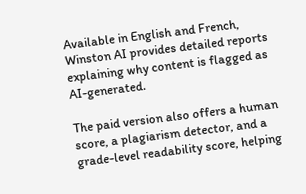Available in English and French, Winston AI provides detailed reports explaining why content is flagged as AI-generated.

The paid version also offers a human score, a plagiarism detector, and a grade-level readability score, helping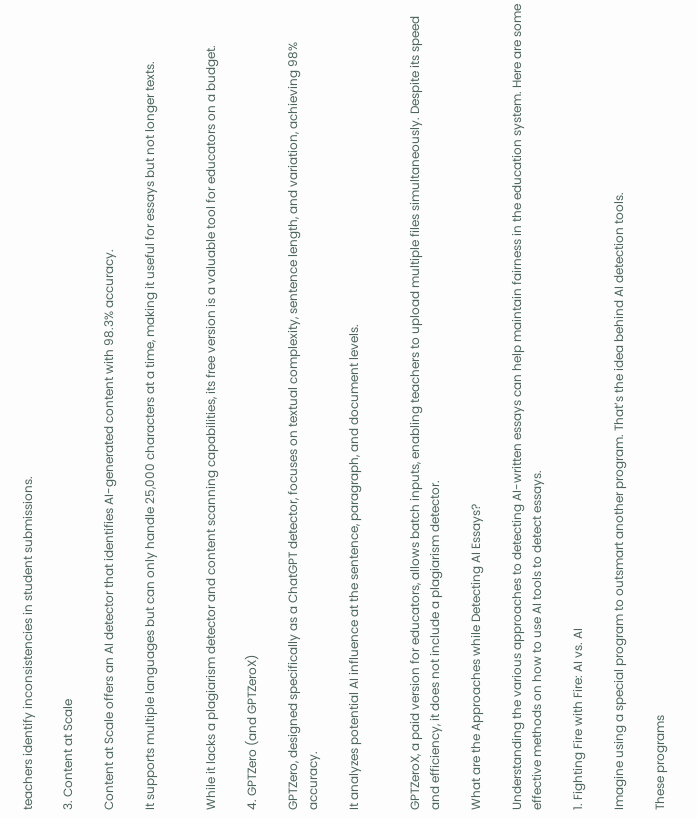teachers identify inconsistencies in student submissions.

3. Content at Scale

Content at Scale offers an AI detector that identifies AI-generated content with 98.3% accuracy.

It supports multiple languages but can only handle 25,000 characters at a time, making it useful for essays but not longer texts.


While it lacks a plagiarism detector and content scanning capabilities, its free version is a valuable tool for educators on a budget.

4. GPTZero (and GPTZeroX)

GPTZero, designed specifically as a ChatGPT detector, focuses on textual complexity, sentence length, and variation, achieving 98% accuracy.

It analyzes potential AI influence at the sentence, paragraph, and document levels.


GPTZeroX, a paid version for educators, allows batch inputs, enabling teachers to upload multiple files simultaneously. Despite its speed and efficiency, it does not include a plagiarism detector.

What are the Approaches while Detecting AI Essays?

Understanding the various approaches to detecting AI-written essays can help maintain fairness in the education system. Here are some effective methods on how to use AI tools to detect essays.

1. Fighting Fire with Fire: AI vs. AI

Imagine using a special program to outsmart another program. That’s the idea behind AI detection tools.

These programs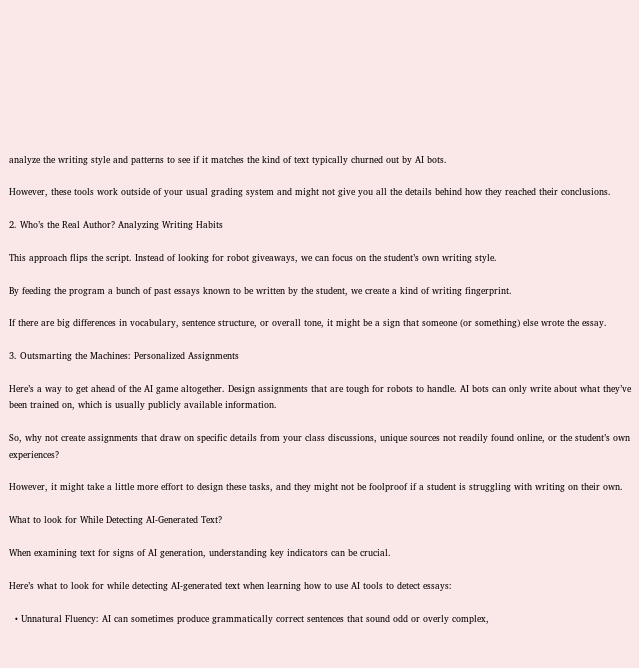analyze the writing style and patterns to see if it matches the kind of text typically churned out by AI bots.

However, these tools work outside of your usual grading system and might not give you all the details behind how they reached their conclusions.

2. Who’s the Real Author? Analyzing Writing Habits

This approach flips the script. Instead of looking for robot giveaways, we can focus on the student’s own writing style.

By feeding the program a bunch of past essays known to be written by the student, we create a kind of writing fingerprint.

If there are big differences in vocabulary, sentence structure, or overall tone, it might be a sign that someone (or something) else wrote the essay.

3. Outsmarting the Machines: Personalized Assignments

Here’s a way to get ahead of the AI game altogether. Design assignments that are tough for robots to handle. AI bots can only write about what they’ve been trained on, which is usually publicly available information.

So, why not create assignments that draw on specific details from your class discussions, unique sources not readily found online, or the student’s own experiences?

However, it might take a little more effort to design these tasks, and they might not be foolproof if a student is struggling with writing on their own.

What to look for While Detecting AI-Generated Text?

When examining text for signs of AI generation, understanding key indicators can be crucial.

Here’s what to look for while detecting AI-generated text when learning how to use AI tools to detect essays:

  • Unnatural Fluency: AI can sometimes produce grammatically correct sentences that sound odd or overly complex,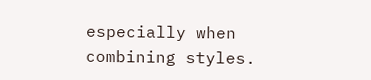especially when combining styles.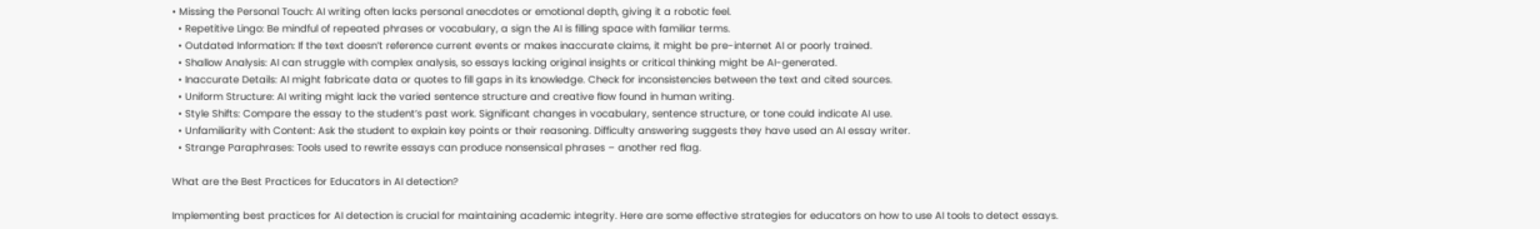• Missing the Personal Touch: AI writing often lacks personal anecdotes or emotional depth, giving it a robotic feel.
  • Repetitive Lingo: Be mindful of repeated phrases or vocabulary, a sign the AI is filling space with familiar terms.
  • Outdated Information: If the text doesn’t reference current events or makes inaccurate claims, it might be pre-internet AI or poorly trained.
  • Shallow Analysis: AI can struggle with complex analysis, so essays lacking original insights or critical thinking might be AI-generated.
  • Inaccurate Details: AI might fabricate data or quotes to fill gaps in its knowledge. Check for inconsistencies between the text and cited sources.
  • Uniform Structure: AI writing might lack the varied sentence structure and creative flow found in human writing.
  • Style Shifts: Compare the essay to the student’s past work. Significant changes in vocabulary, sentence structure, or tone could indicate AI use.
  • Unfamiliarity with Content: Ask the student to explain key points or their reasoning. Difficulty answering suggests they have used an AI essay writer.
  • Strange Paraphrases: Tools used to rewrite essays can produce nonsensical phrases – another red flag.

What are the Best Practices for Educators in AI detection?

Implementing best practices for AI detection is crucial for maintaining academic integrity. Here are some effective strategies for educators on how to use AI tools to detect essays.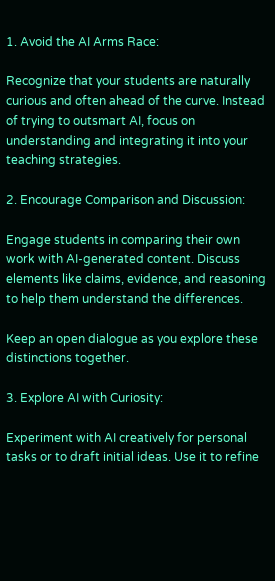1. Avoid the AI Arms Race:

Recognize that your students are naturally curious and often ahead of the curve. Instead of trying to outsmart AI, focus on understanding and integrating it into your teaching strategies.

2. Encourage Comparison and Discussion:

Engage students in comparing their own work with AI-generated content. Discuss elements like claims, evidence, and reasoning to help them understand the differences.

Keep an open dialogue as you explore these distinctions together.

3. Explore AI with Curiosity:

Experiment with AI creatively for personal tasks or to draft initial ideas. Use it to refine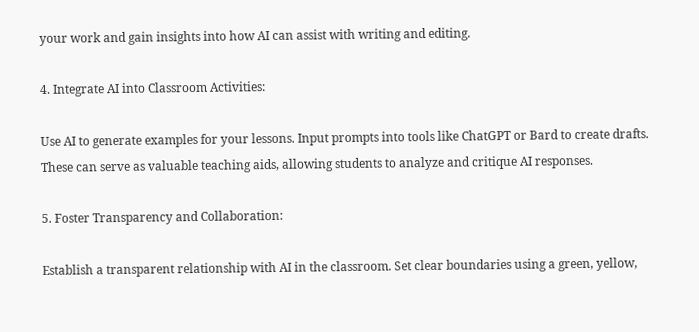your work and gain insights into how AI can assist with writing and editing.

4. Integrate AI into Classroom Activities:

Use AI to generate examples for your lessons. Input prompts into tools like ChatGPT or Bard to create drafts. These can serve as valuable teaching aids, allowing students to analyze and critique AI responses.

5. Foster Transparency and Collaboration:

Establish a transparent relationship with AI in the classroom. Set clear boundaries using a green, yellow,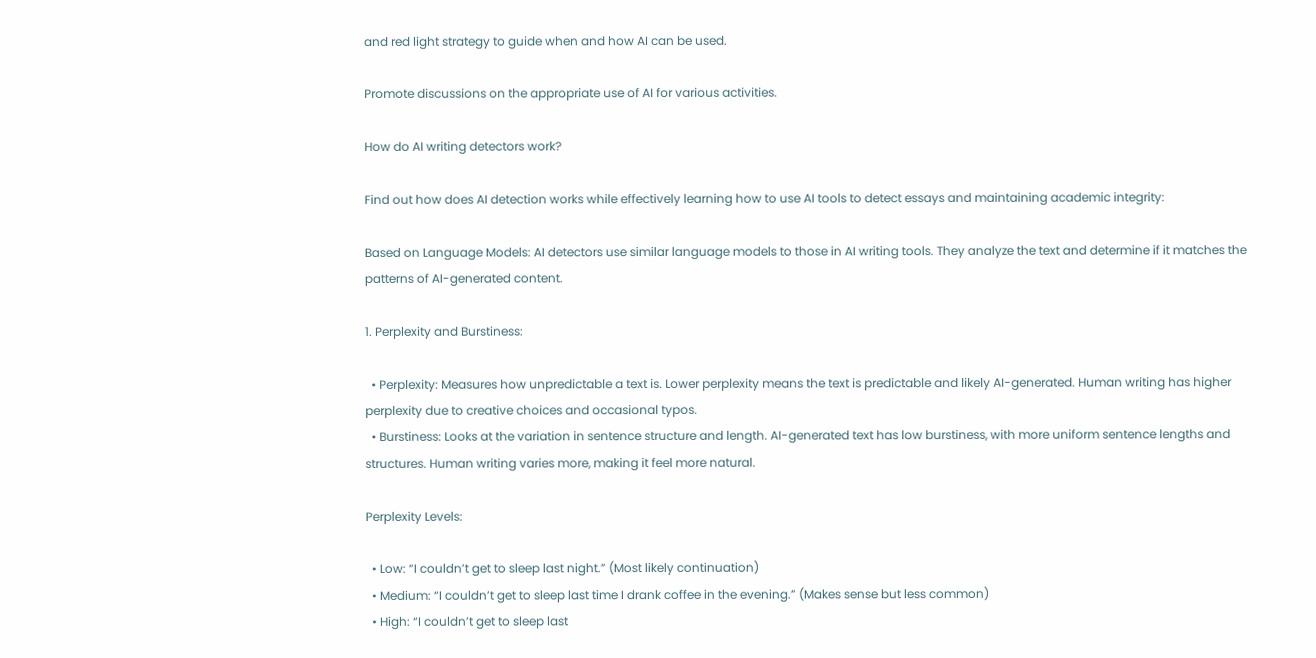and red light strategy to guide when and how AI can be used.

Promote discussions on the appropriate use of AI for various activities.

How do AI writing detectors work?

Find out how does AI detection works while effectively learning how to use AI tools to detect essays and maintaining academic integrity:

Based on Language Models: AI detectors use similar language models to those in AI writing tools. They analyze the text and determine if it matches the patterns of AI-generated content.

1. Perplexity and Burstiness:

  • Perplexity: Measures how unpredictable a text is. Lower perplexity means the text is predictable and likely AI-generated. Human writing has higher perplexity due to creative choices and occasional typos.
  • Burstiness: Looks at the variation in sentence structure and length. AI-generated text has low burstiness, with more uniform sentence lengths and structures. Human writing varies more, making it feel more natural.

Perplexity Levels:

  • Low: “I couldn’t get to sleep last night.” (Most likely continuation)
  • Medium: “I couldn’t get to sleep last time I drank coffee in the evening.” (Makes sense but less common)
  • High: “I couldn’t get to sleep last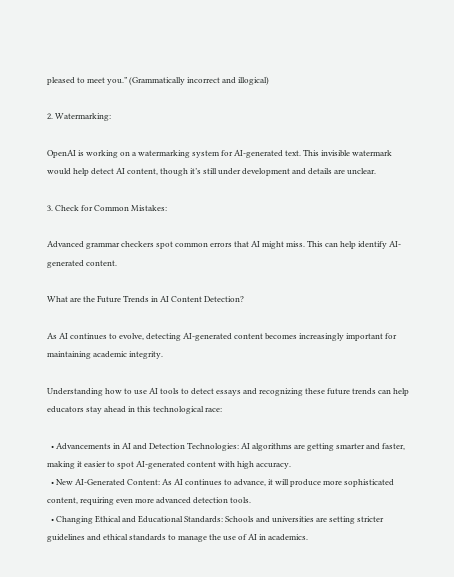pleased to meet you.” (Grammatically incorrect and illogical)

2. Watermarking:

OpenAI is working on a watermarking system for AI-generated text. This invisible watermark would help detect AI content, though it’s still under development and details are unclear.

3. Check for Common Mistakes:

Advanced grammar checkers spot common errors that AI might miss. This can help identify AI-generated content.

What are the Future Trends in AI Content Detection?

As AI continues to evolve, detecting AI-generated content becomes increasingly important for maintaining academic integrity.

Understanding how to use AI tools to detect essays and recognizing these future trends can help educators stay ahead in this technological race:

  • Advancements in AI and Detection Technologies: AI algorithms are getting smarter and faster, making it easier to spot AI-generated content with high accuracy.
  • New AI-Generated Content: As AI continues to advance, it will produce more sophisticated content, requiring even more advanced detection tools.
  • Changing Ethical and Educational Standards: Schools and universities are setting stricter guidelines and ethical standards to manage the use of AI in academics.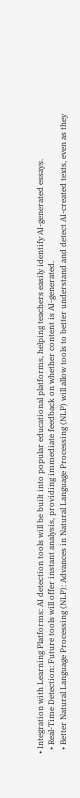• Integration with Learning Platforms: AI detection tools will be built into popular educational platforms, helping teachers easily identify AI-generated essays.
  • Real-Time Detection: Future tools will offer instant analysis, providing immediate feedback on whether content is AI-generated.
  • Better Natural Language Processing (NLP): Advances in Natural Language Processing (NLP) will allow tools to better understand and detect AI-created texts, even as they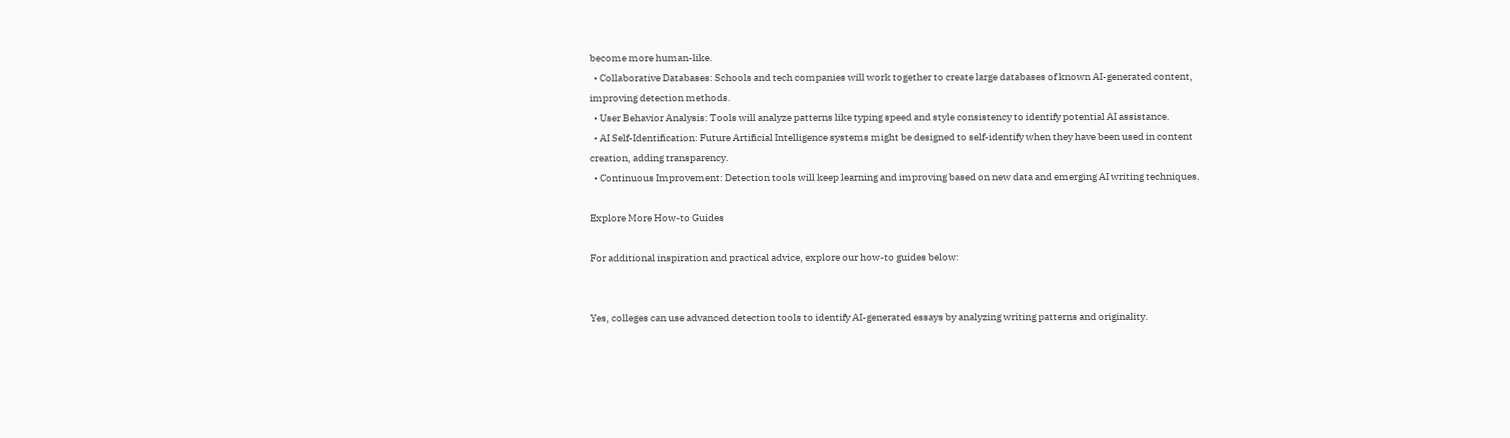become more human-like.
  • Collaborative Databases: Schools and tech companies will work together to create large databases of known AI-generated content, improving detection methods.
  • User Behavior Analysis: Tools will analyze patterns like typing speed and style consistency to identify potential AI assistance.
  • AI Self-Identification: Future Artificial Intelligence systems might be designed to self-identify when they have been used in content creation, adding transparency.
  • Continuous Improvement: Detection tools will keep learning and improving based on new data and emerging AI writing techniques.

Explore More How-to Guides

For additional inspiration and practical advice, explore our how-to guides below:


Yes, colleges can use advanced detection tools to identify AI-generated essays by analyzing writing patterns and originality.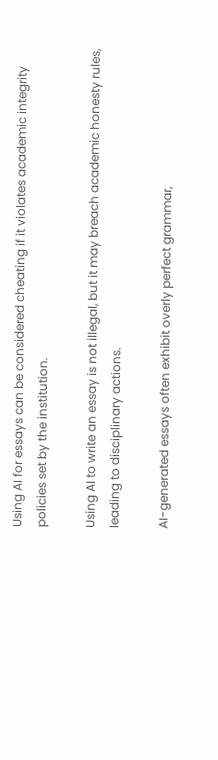Using AI for essays can be considered cheating if it violates academic integrity policies set by the institution.

Using AI to write an essay is not illegal, but it may breach academic honesty rules, leading to disciplinary actions.

AI-generated essays often exhibit overly perfect grammar,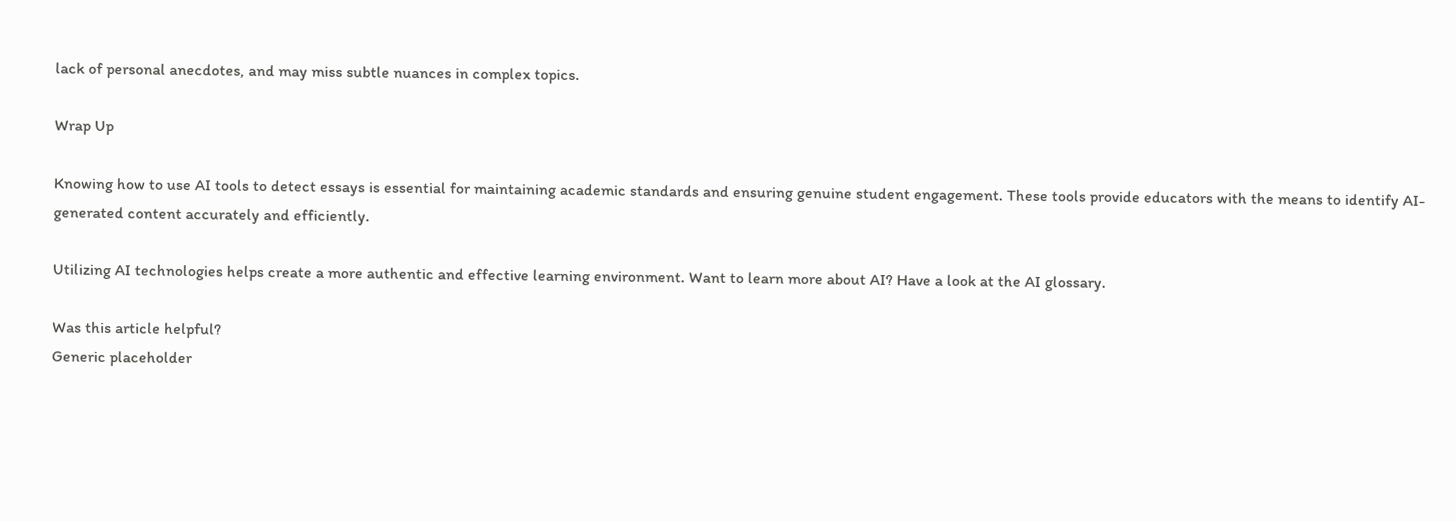lack of personal anecdotes, and may miss subtle nuances in complex topics.

Wrap Up

Knowing how to use AI tools to detect essays is essential for maintaining academic standards and ensuring genuine student engagement. These tools provide educators with the means to identify AI-generated content accurately and efficiently.

Utilizing AI technologies helps create a more authentic and effective learning environment. Want to learn more about AI? Have a look at the AI glossary.

Was this article helpful?
Generic placeholder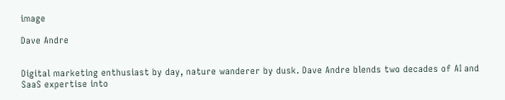image

Dave Andre


Digital marketing enthusiast by day, nature wanderer by dusk. Dave Andre blends two decades of AI and SaaS expertise into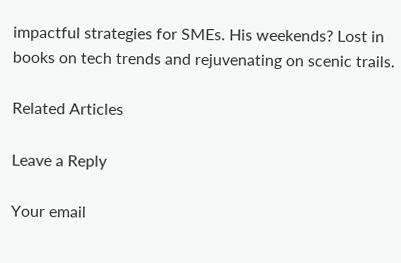impactful strategies for SMEs. His weekends? Lost in books on tech trends and rejuvenating on scenic trails.

Related Articles

Leave a Reply

Your email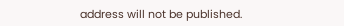address will not be published.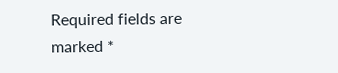Required fields are marked *